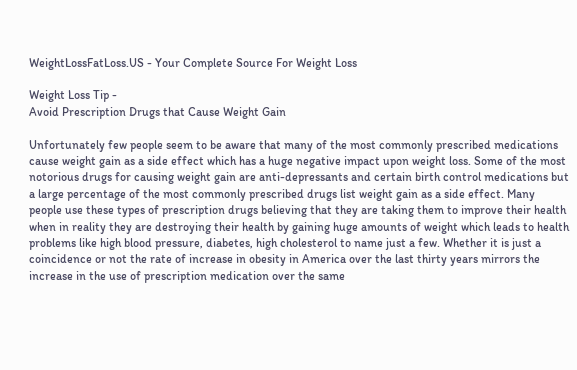WeightLossFatLoss.US - Your Complete Source For Weight Loss

Weight Loss Tip -
Avoid Prescription Drugs that Cause Weight Gain

Unfortunately few people seem to be aware that many of the most commonly prescribed medications cause weight gain as a side effect which has a huge negative impact upon weight loss. Some of the most notorious drugs for causing weight gain are anti-depressants and certain birth control medications but a large percentage of the most commonly prescribed drugs list weight gain as a side effect. Many people use these types of prescription drugs believing that they are taking them to improve their health when in reality they are destroying their health by gaining huge amounts of weight which leads to health problems like high blood pressure, diabetes, high cholesterol to name just a few. Whether it is just a coincidence or not the rate of increase in obesity in America over the last thirty years mirrors the increase in the use of prescription medication over the same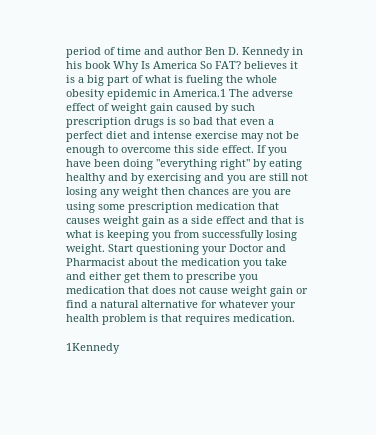period of time and author Ben D. Kennedy in his book Why Is America So FAT? believes it is a big part of what is fueling the whole obesity epidemic in America.1 The adverse effect of weight gain caused by such prescription drugs is so bad that even a perfect diet and intense exercise may not be enough to overcome this side effect. If you have been doing "everything right" by eating healthy and by exercising and you are still not losing any weight then chances are you are using some prescription medication that causes weight gain as a side effect and that is what is keeping you from successfully losing weight. Start questioning your Doctor and Pharmacist about the medication you take and either get them to prescribe you medication that does not cause weight gain or find a natural alternative for whatever your health problem is that requires medication.

1Kennedy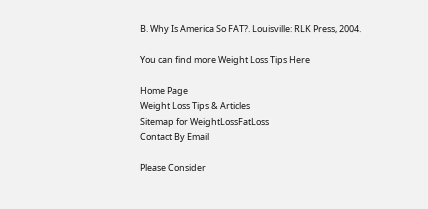B. Why Is America So FAT?. Louisville: RLK Press, 2004.

You can find more Weight Loss Tips Here

Home Page
Weight Loss Tips & Articles
Sitemap for WeightLossFatLoss
Contact By Email

Please Consider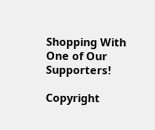Shopping With One of Our Supporters!

Copyright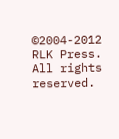©2004-2012 RLK Press. All rights reserved.